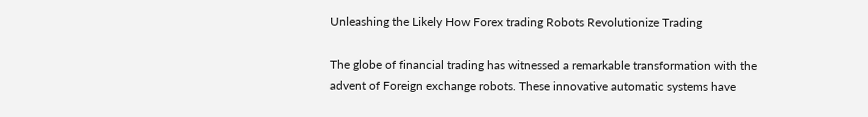Unleashing the Likely How Forex trading Robots Revolutionize Trading

The globe of financial trading has witnessed a remarkable transformation with the advent of Foreign exchange robots. These innovative automatic systems have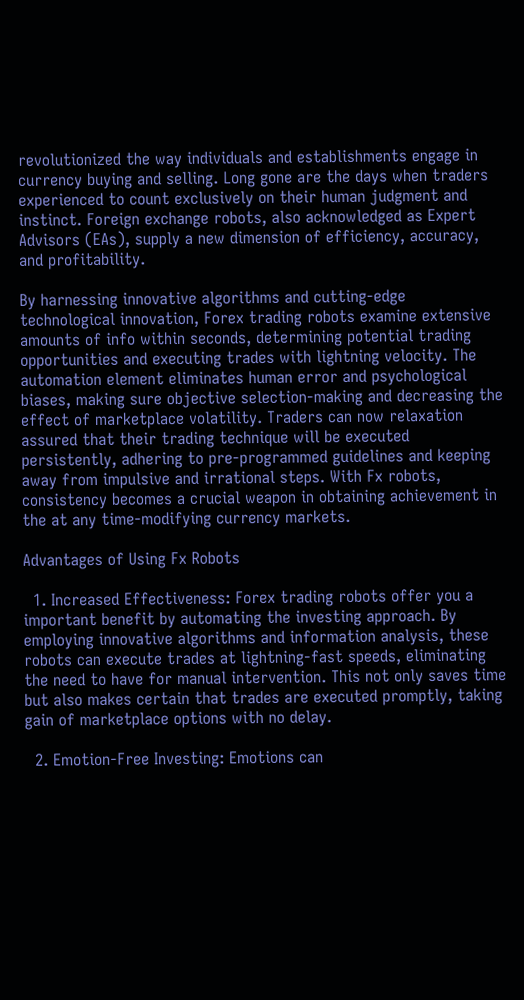revolutionized the way individuals and establishments engage in currency buying and selling. Long gone are the days when traders experienced to count exclusively on their human judgment and instinct. Foreign exchange robots, also acknowledged as Expert Advisors (EAs), supply a new dimension of efficiency, accuracy, and profitability.

By harnessing innovative algorithms and cutting-edge technological innovation, Forex trading robots examine extensive amounts of info within seconds, determining potential trading opportunities and executing trades with lightning velocity. The automation element eliminates human error and psychological biases, making sure objective selection-making and decreasing the effect of marketplace volatility. Traders can now relaxation assured that their trading technique will be executed persistently, adhering to pre-programmed guidelines and keeping away from impulsive and irrational steps. With Fx robots, consistency becomes a crucial weapon in obtaining achievement in the at any time-modifying currency markets.

Advantages of Using Fx Robots

  1. Increased Effectiveness: Forex trading robots offer you a important benefit by automating the investing approach. By employing innovative algorithms and information analysis, these robots can execute trades at lightning-fast speeds, eliminating the need to have for manual intervention. This not only saves time but also makes certain that trades are executed promptly, taking gain of marketplace options with no delay.

  2. Emotion-Free Investing: Emotions can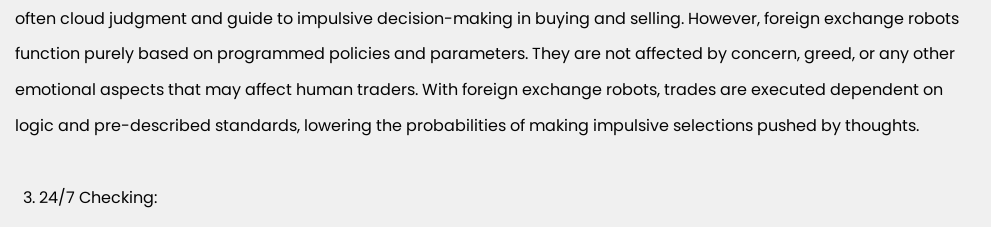often cloud judgment and guide to impulsive decision-making in buying and selling. However, foreign exchange robots function purely based on programmed policies and parameters. They are not affected by concern, greed, or any other emotional aspects that may affect human traders. With foreign exchange robots, trades are executed dependent on logic and pre-described standards, lowering the probabilities of making impulsive selections pushed by thoughts.

  3. 24/7 Checking: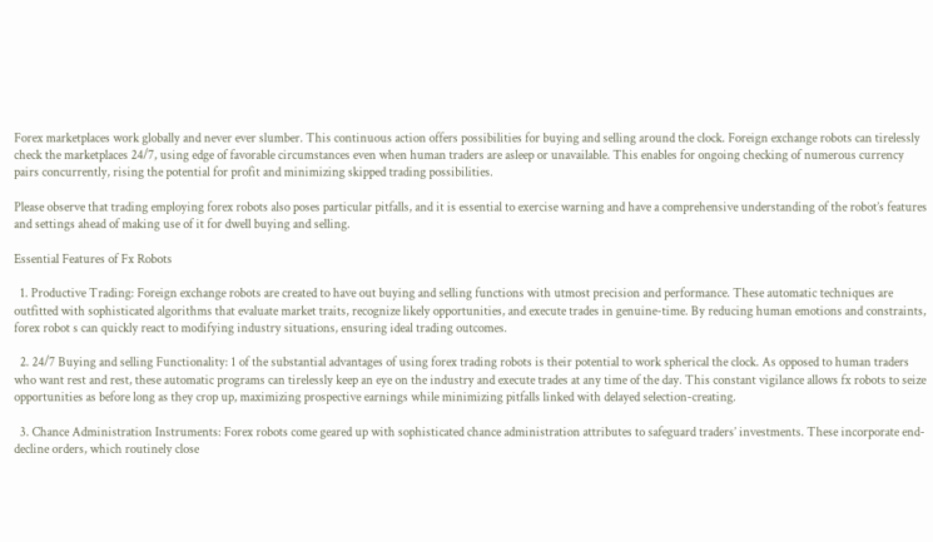Forex marketplaces work globally and never ever slumber. This continuous action offers possibilities for buying and selling around the clock. Foreign exchange robots can tirelessly check the marketplaces 24/7, using edge of favorable circumstances even when human traders are asleep or unavailable. This enables for ongoing checking of numerous currency pairs concurrently, rising the potential for profit and minimizing skipped trading possibilities.

Please observe that trading employing forex robots also poses particular pitfalls, and it is essential to exercise warning and have a comprehensive understanding of the robot’s features and settings ahead of making use of it for dwell buying and selling.

Essential Features of Fx Robots

  1. Productive Trading: Foreign exchange robots are created to have out buying and selling functions with utmost precision and performance. These automatic techniques are outfitted with sophisticated algorithms that evaluate market traits, recognize likely opportunities, and execute trades in genuine-time. By reducing human emotions and constraints, forex robot s can quickly react to modifying industry situations, ensuring ideal trading outcomes.

  2. 24/7 Buying and selling Functionality: 1 of the substantial advantages of using forex trading robots is their potential to work spherical the clock. As opposed to human traders who want rest and rest, these automatic programs can tirelessly keep an eye on the industry and execute trades at any time of the day. This constant vigilance allows fx robots to seize opportunities as before long as they crop up, maximizing prospective earnings while minimizing pitfalls linked with delayed selection-creating.

  3. Chance Administration Instruments: Forex robots come geared up with sophisticated chance administration attributes to safeguard traders’ investments. These incorporate end-decline orders, which routinely close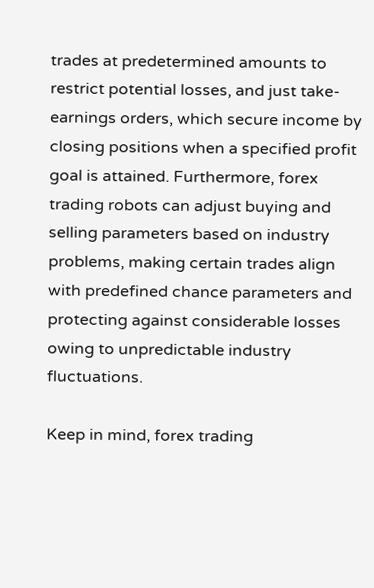trades at predetermined amounts to restrict potential losses, and just take-earnings orders, which secure income by closing positions when a specified profit goal is attained. Furthermore, forex trading robots can adjust buying and selling parameters based on industry problems, making certain trades align with predefined chance parameters and protecting against considerable losses owing to unpredictable industry fluctuations.

Keep in mind, forex trading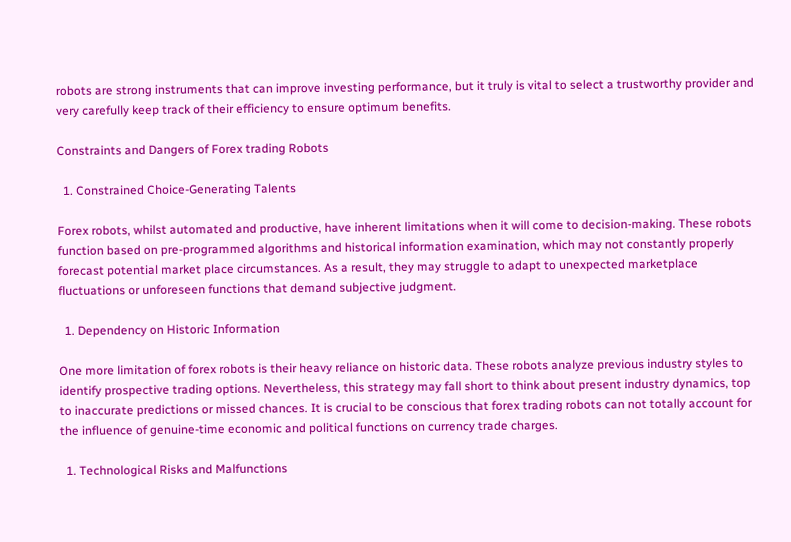robots are strong instruments that can improve investing performance, but it truly is vital to select a trustworthy provider and very carefully keep track of their efficiency to ensure optimum benefits.

Constraints and Dangers of Forex trading Robots

  1. Constrained Choice-Generating Talents

Forex robots, whilst automated and productive, have inherent limitations when it will come to decision-making. These robots function based on pre-programmed algorithms and historical information examination, which may not constantly properly forecast potential market place circumstances. As a result, they may struggle to adapt to unexpected marketplace fluctuations or unforeseen functions that demand subjective judgment.

  1. Dependency on Historic Information

One more limitation of forex robots is their heavy reliance on historic data. These robots analyze previous industry styles to identify prospective trading options. Nevertheless, this strategy may fall short to think about present industry dynamics, top to inaccurate predictions or missed chances. It is crucial to be conscious that forex trading robots can not totally account for the influence of genuine-time economic and political functions on currency trade charges.

  1. Technological Risks and Malfunctions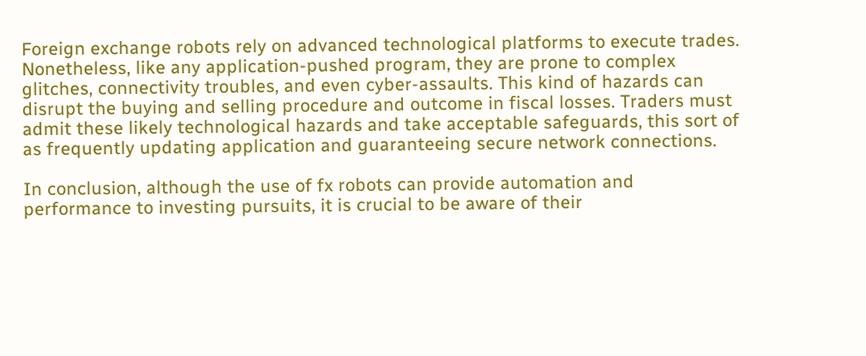Foreign exchange robots rely on advanced technological platforms to execute trades. Nonetheless, like any application-pushed program, they are prone to complex glitches, connectivity troubles, and even cyber-assaults. This kind of hazards can disrupt the buying and selling procedure and outcome in fiscal losses. Traders must admit these likely technological hazards and take acceptable safeguards, this sort of as frequently updating application and guaranteeing secure network connections.

In conclusion, although the use of fx robots can provide automation and performance to investing pursuits, it is crucial to be aware of their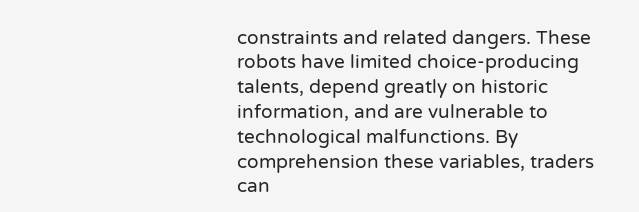constraints and related dangers. These robots have limited choice-producing talents, depend greatly on historic information, and are vulnerable to technological malfunctions. By comprehension these variables, traders can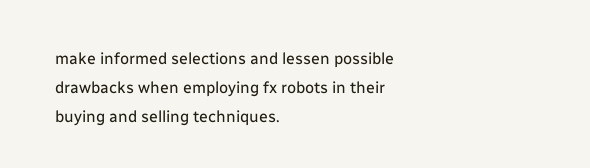make informed selections and lessen possible drawbacks when employing fx robots in their buying and selling techniques.